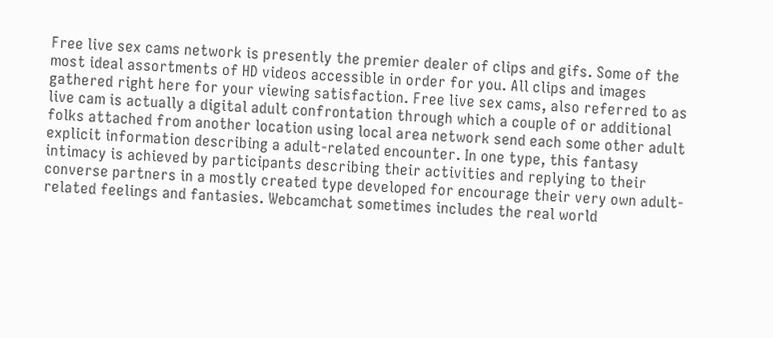Free live sex cams network is presently the premier dealer of clips and gifs. Some of the most ideal assortments of HD videos accessible in order for you. All clips and images gathered right here for your viewing satisfaction. Free live sex cams, also referred to as live cam is actually a digital adult confrontation through which a couple of or additional folks attached from another location using local area network send each some other adult explicit information describing a adult-related encounter. In one type, this fantasy intimacy is achieved by participants describing their activities and replying to their converse partners in a mostly created type developed for encourage their very own adult-related feelings and fantasies. Webcamchat sometimes includes the real world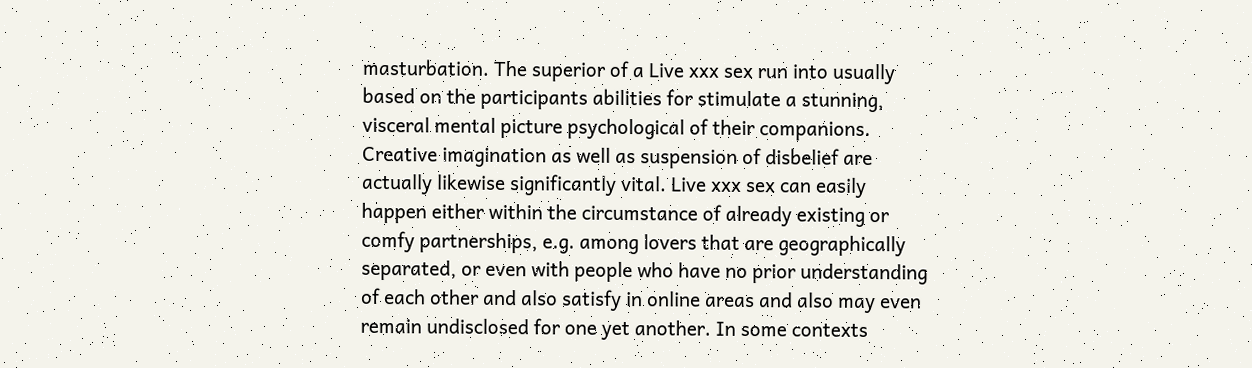masturbation. The superior of a Live xxx sex run into usually based on the participants abilities for stimulate a stunning, visceral mental picture psychological of their companions. Creative imagination as well as suspension of disbelief are actually likewise significantly vital. Live xxx sex can easily happen either within the circumstance of already existing or comfy partnerships, e.g. among lovers that are geographically separated, or even with people who have no prior understanding of each other and also satisfy in online areas and also may even remain undisclosed for one yet another. In some contexts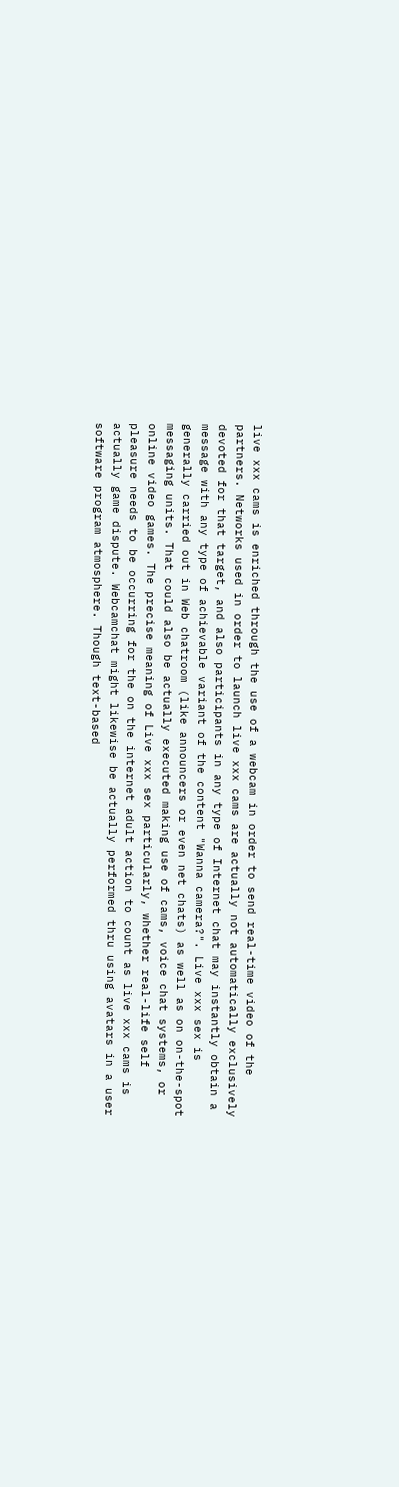live xxx cams is enriched through the use of a webcam in order to send real-time video of the partners. Networks used in order to launch live xxx cams are actually not automatically exclusively devoted for that target, and also participants in any type of Internet chat may instantly obtain a message with any type of achievable variant of the content "Wanna camera?". Live xxx sex is generally carried out in Web chatroom (like announcers or even net chats) as well as on on-the-spot messaging units. That could also be actually executed making use of cams, voice chat systems, or online video games. The precise meaning of Live xxx sex particularly, whether real-life self pleasure needs to be occurring for the on the internet adult action to count as live xxx cams is actually game dispute. Webcamchat might likewise be actually performed thru using avatars in a user software program atmosphere. Though text-based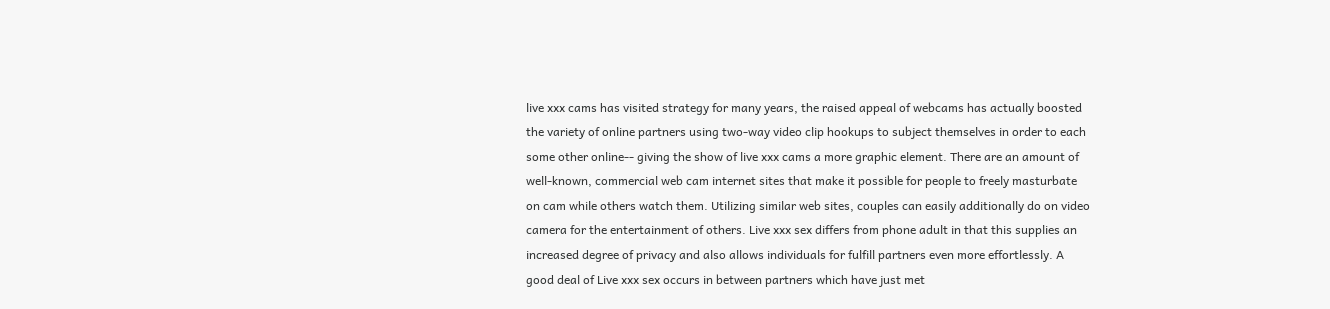live xxx cams has visited strategy for many years, the raised appeal of webcams has actually boosted the variety of online partners using two-way video clip hookups to subject themselves in order to each some other online-- giving the show of live xxx cams a more graphic element. There are an amount of well-known, commercial web cam internet sites that make it possible for people to freely masturbate on cam while others watch them. Utilizing similar web sites, couples can easily additionally do on video camera for the entertainment of others. Live xxx sex differs from phone adult in that this supplies an increased degree of privacy and also allows individuals for fulfill partners even more effortlessly. A good deal of Live xxx sex occurs in between partners which have just met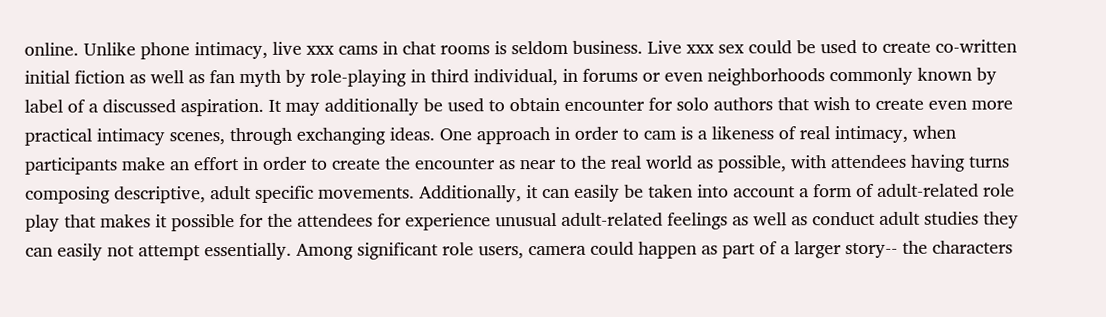online. Unlike phone intimacy, live xxx cams in chat rooms is seldom business. Live xxx sex could be used to create co-written initial fiction as well as fan myth by role-playing in third individual, in forums or even neighborhoods commonly known by label of a discussed aspiration. It may additionally be used to obtain encounter for solo authors that wish to create even more practical intimacy scenes, through exchanging ideas. One approach in order to cam is a likeness of real intimacy, when participants make an effort in order to create the encounter as near to the real world as possible, with attendees having turns composing descriptive, adult specific movements. Additionally, it can easily be taken into account a form of adult-related role play that makes it possible for the attendees for experience unusual adult-related feelings as well as conduct adult studies they can easily not attempt essentially. Among significant role users, camera could happen as part of a larger story-- the characters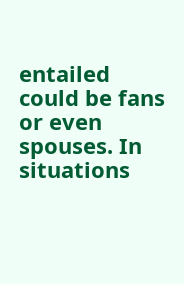entailed could be fans or even spouses. In situations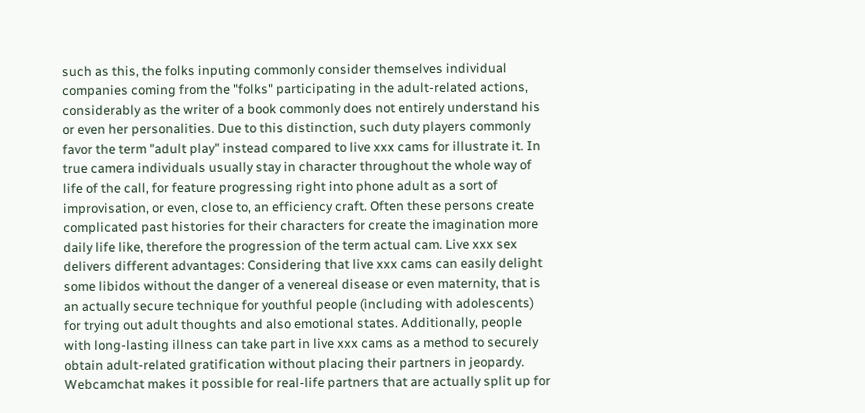such as this, the folks inputing commonly consider themselves individual companies coming from the "folks" participating in the adult-related actions, considerably as the writer of a book commonly does not entirely understand his or even her personalities. Due to this distinction, such duty players commonly favor the term "adult play" instead compared to live xxx cams for illustrate it. In true camera individuals usually stay in character throughout the whole way of life of the call, for feature progressing right into phone adult as a sort of improvisation, or even, close to, an efficiency craft. Often these persons create complicated past histories for their characters for create the imagination more daily life like, therefore the progression of the term actual cam. Live xxx sex delivers different advantages: Considering that live xxx cams can easily delight some libidos without the danger of a venereal disease or even maternity, that is an actually secure technique for youthful people (including with adolescents) for trying out adult thoughts and also emotional states. Additionally, people with long-lasting illness can take part in live xxx cams as a method to securely obtain adult-related gratification without placing their partners in jeopardy. Webcamchat makes it possible for real-life partners that are actually split up for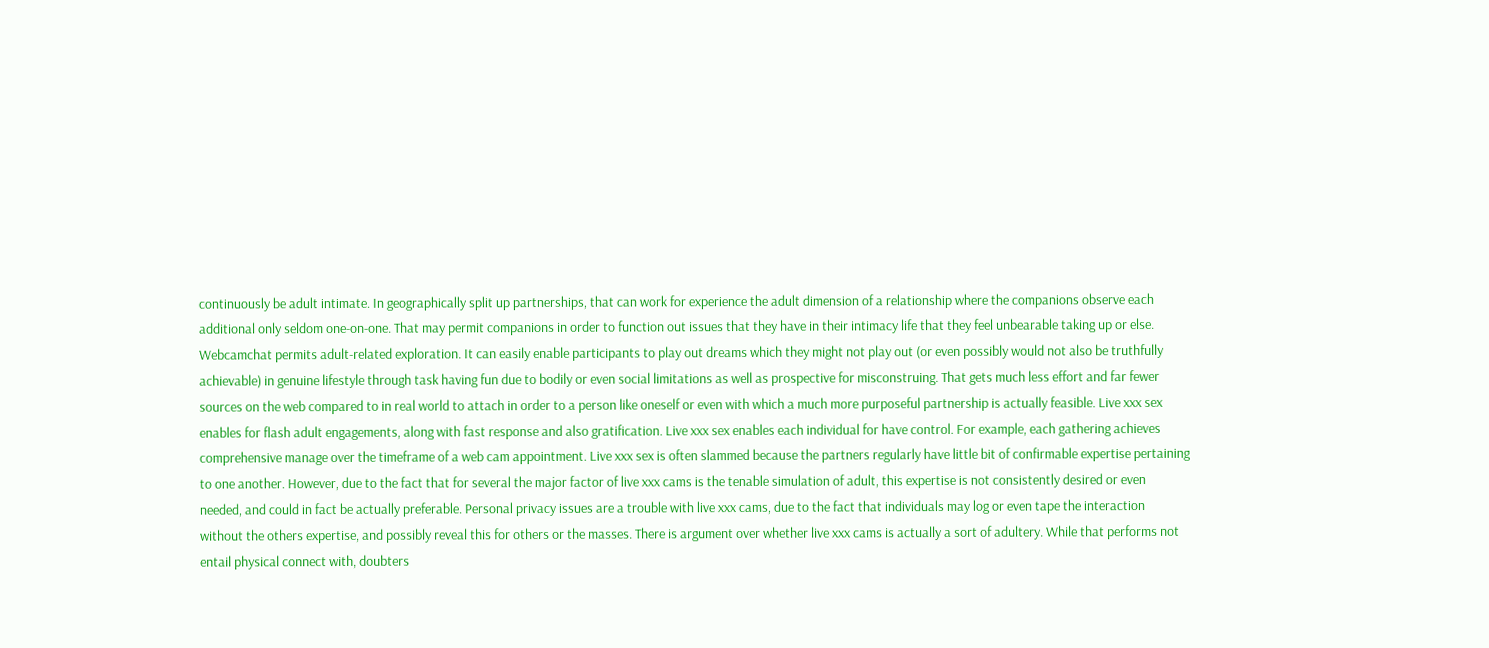continuously be adult intimate. In geographically split up partnerships, that can work for experience the adult dimension of a relationship where the companions observe each additional only seldom one-on-one. That may permit companions in order to function out issues that they have in their intimacy life that they feel unbearable taking up or else. Webcamchat permits adult-related exploration. It can easily enable participants to play out dreams which they might not play out (or even possibly would not also be truthfully achievable) in genuine lifestyle through task having fun due to bodily or even social limitations as well as prospective for misconstruing. That gets much less effort and far fewer sources on the web compared to in real world to attach in order to a person like oneself or even with which a much more purposeful partnership is actually feasible. Live xxx sex enables for flash adult engagements, along with fast response and also gratification. Live xxx sex enables each individual for have control. For example, each gathering achieves comprehensive manage over the timeframe of a web cam appointment. Live xxx sex is often slammed because the partners regularly have little bit of confirmable expertise pertaining to one another. However, due to the fact that for several the major factor of live xxx cams is the tenable simulation of adult, this expertise is not consistently desired or even needed, and could in fact be actually preferable. Personal privacy issues are a trouble with live xxx cams, due to the fact that individuals may log or even tape the interaction without the others expertise, and possibly reveal this for others or the masses. There is argument over whether live xxx cams is actually a sort of adultery. While that performs not entail physical connect with, doubters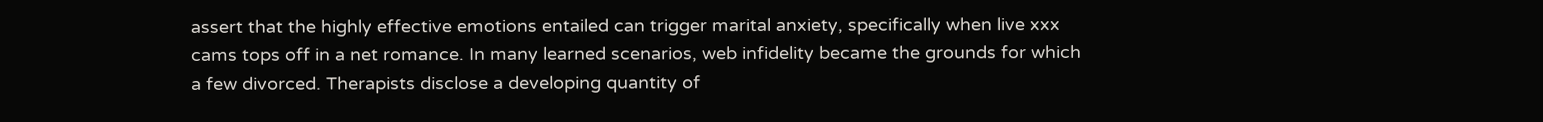assert that the highly effective emotions entailed can trigger marital anxiety, specifically when live xxx cams tops off in a net romance. In many learned scenarios, web infidelity became the grounds for which a few divorced. Therapists disclose a developing quantity of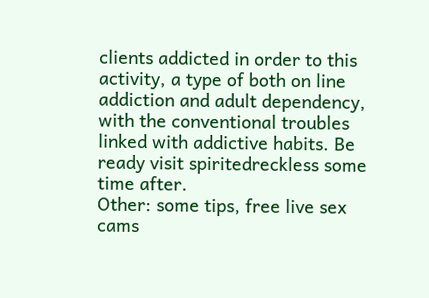clients addicted in order to this activity, a type of both on line addiction and adult dependency, with the conventional troubles linked with addictive habits. Be ready visit spiritedreckless some time after.
Other: some tips, free live sex cams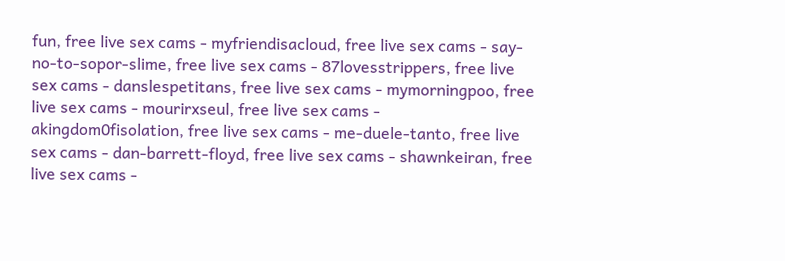fun, free live sex cams - myfriendisacloud, free live sex cams - say-no-to-sopor-slime, free live sex cams - 87lovesstrippers, free live sex cams - danslespetitans, free live sex cams - mymorningpoo, free live sex cams - mourirxseul, free live sex cams - akingdom0fisolation, free live sex cams - me-duele-tanto, free live sex cams - dan-barrett-floyd, free live sex cams - shawnkeiran, free live sex cams -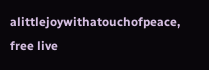alittlejoywithatouchofpeace, free live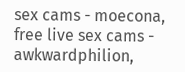sex cams - moecona, free live sex cams - awkwardphilion,